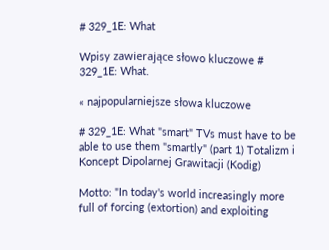# 329_1E: What

Wpisy zawierające słowo kluczowe # 329_1E: What.

« najpopularniejsze słowa kluczowe

# 329_1E: What "smart" TVs must have to be able to use them "smartly" (part 1) Totalizm i Koncept Dipolarnej Grawitacji (Kodig)

Motto: "In today's world increasingly more full of forcing (extortion) and exploiting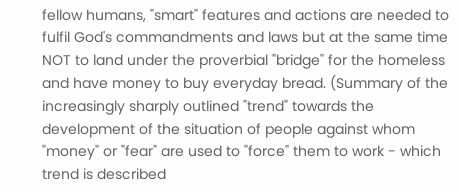fellow humans, "smart" features and actions are needed to fulfil God's commandments and laws but at the same time NOT to land under the proverbial "bridge" for the homeless and have money to buy everyday bread. (Summary of the increasingly sharply outlined "trend" towards the development of the situation of people against whom "money" or "fear" are used to "force" them to work - which trend is described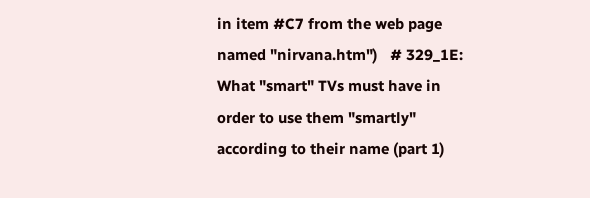in item #C7 from the web page named "nirvana.htm")   # 329_1E: What "smart" TVs must have in order to use them "smartly" according to their name (part 1)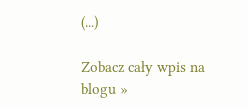(...)

Zobacz cały wpis na blogu »